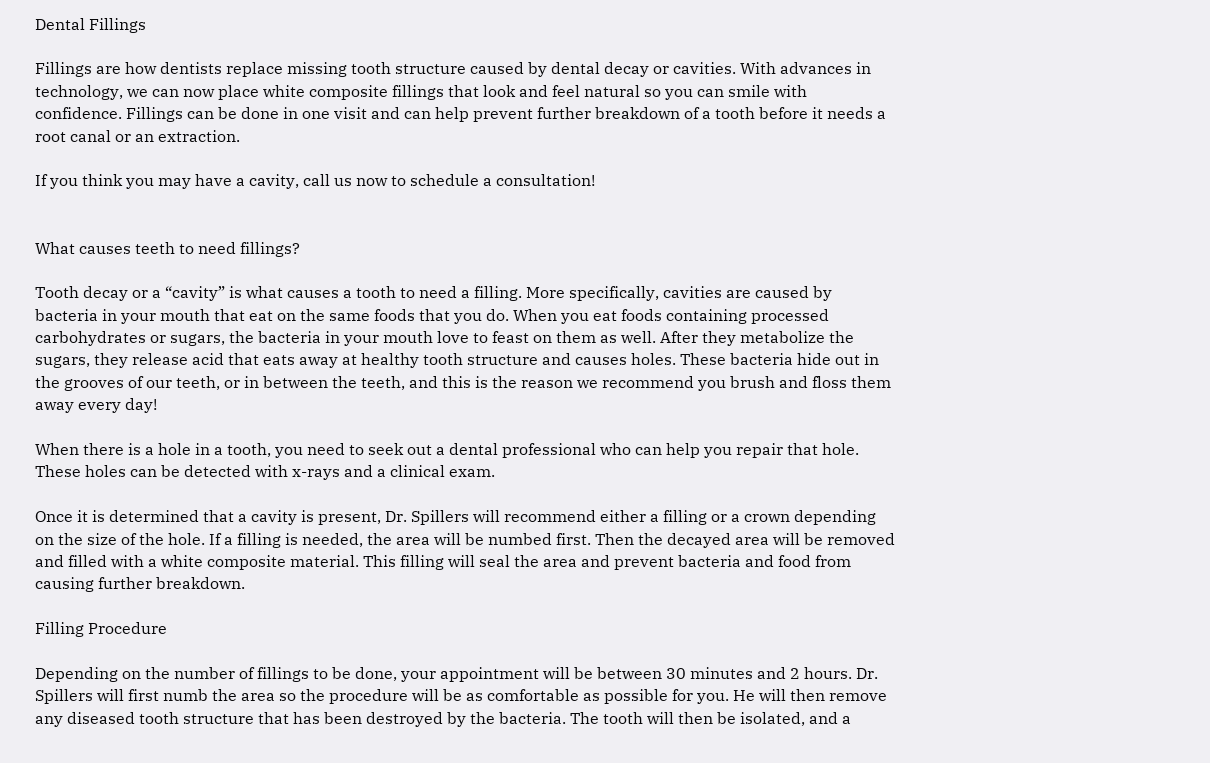Dental Fillings

Fillings are how dentists replace missing tooth structure caused by dental decay or cavities. With advances in technology, we can now place white composite fillings that look and feel natural so you can smile with confidence. Fillings can be done in one visit and can help prevent further breakdown of a tooth before it needs a root canal or an extraction.

If you think you may have a cavity, call us now to schedule a consultation!


What causes teeth to need fillings?

Tooth decay or a “cavity” is what causes a tooth to need a filling. More specifically, cavities are caused by bacteria in your mouth that eat on the same foods that you do. When you eat foods containing processed carbohydrates or sugars, the bacteria in your mouth love to feast on them as well. After they metabolize the sugars, they release acid that eats away at healthy tooth structure and causes holes. These bacteria hide out in the grooves of our teeth, or in between the teeth, and this is the reason we recommend you brush and floss them away every day!

When there is a hole in a tooth, you need to seek out a dental professional who can help you repair that hole. These holes can be detected with x-rays and a clinical exam.

Once it is determined that a cavity is present, Dr. Spillers will recommend either a filling or a crown depending on the size of the hole. If a filling is needed, the area will be numbed first. Then the decayed area will be removed and filled with a white composite material. This filling will seal the area and prevent bacteria and food from causing further breakdown.

Filling Procedure

Depending on the number of fillings to be done, your appointment will be between 30 minutes and 2 hours. Dr. Spillers will first numb the area so the procedure will be as comfortable as possible for you. He will then remove any diseased tooth structure that has been destroyed by the bacteria. The tooth will then be isolated, and a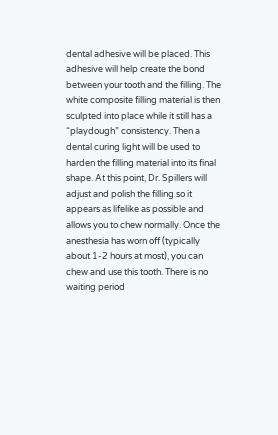dental adhesive will be placed. This adhesive will help create the bond between your tooth and the filling. The white composite filling material is then sculpted into place while it still has a “playdough” consistency. Then a dental curing light will be used to harden the filling material into its final shape. At this point, Dr. Spillers will adjust and polish the filling so it appears as lifelike as possible and allows you to chew normally. Once the anesthesia has worn off (typically about 1-2 hours at most), you can chew and use this tooth. There is no waiting period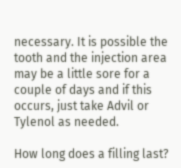necessary. It is possible the tooth and the injection area may be a little sore for a couple of days and if this occurs, just take Advil or Tylenol as needed.

How long does a filling last?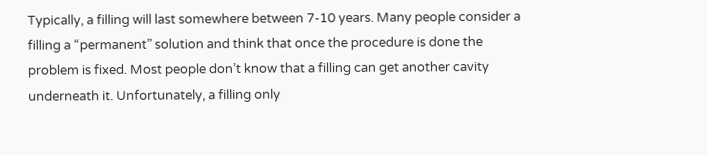Typically, a filling will last somewhere between 7-10 years. Many people consider a filling a “permanent” solution and think that once the procedure is done the problem is fixed. Most people don’t know that a filling can get another cavity underneath it. Unfortunately, a filling only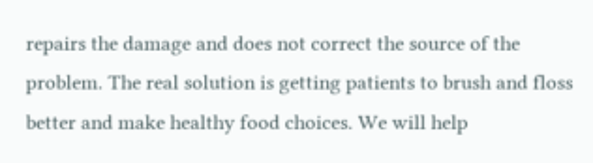repairs the damage and does not correct the source of the problem. The real solution is getting patients to brush and floss better and make healthy food choices. We will help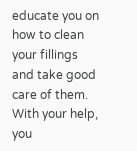educate you on how to clean your fillings and take good care of them. With your help, you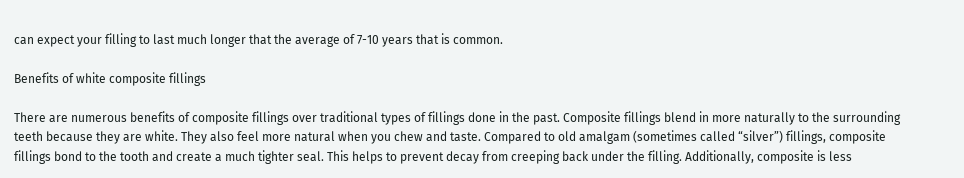can expect your filling to last much longer that the average of 7-10 years that is common.

Benefits of white composite fillings

There are numerous benefits of composite fillings over traditional types of fillings done in the past. Composite fillings blend in more naturally to the surrounding teeth because they are white. They also feel more natural when you chew and taste. Compared to old amalgam (sometimes called “silver”) fillings, composite fillings bond to the tooth and create a much tighter seal. This helps to prevent decay from creeping back under the filling. Additionally, composite is less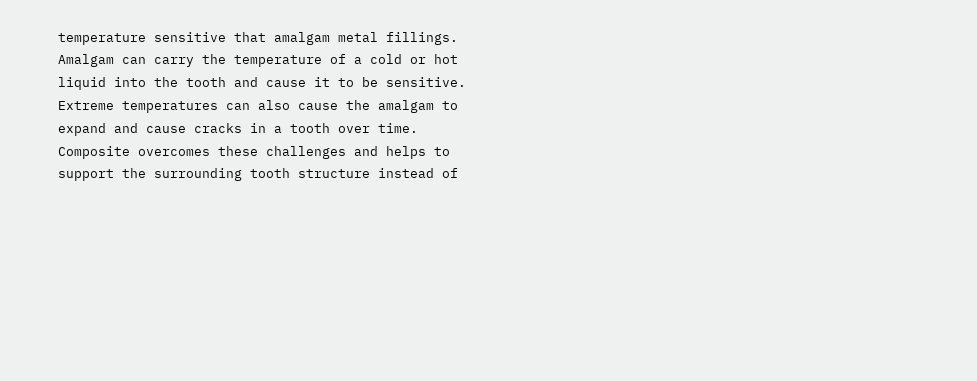temperature sensitive that amalgam metal fillings. Amalgam can carry the temperature of a cold or hot liquid into the tooth and cause it to be sensitive. Extreme temperatures can also cause the amalgam to expand and cause cracks in a tooth over time. Composite overcomes these challenges and helps to support the surrounding tooth structure instead of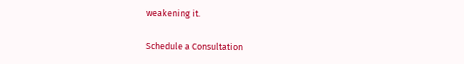weakening it.

Schedule a Consultation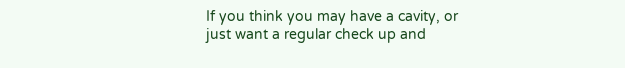If you think you may have a cavity, or just want a regular check up and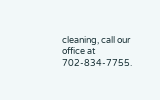cleaning, call our office at 702-834-7755.